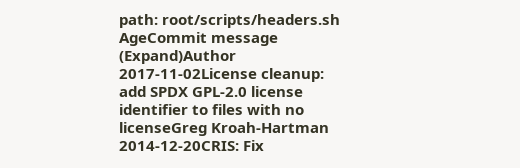path: root/scripts/headers.sh
AgeCommit message (Expand)Author
2017-11-02License cleanup: add SPDX GPL-2.0 license identifier to files with no licenseGreg Kroah-Hartman
2014-12-20CRIS: Fix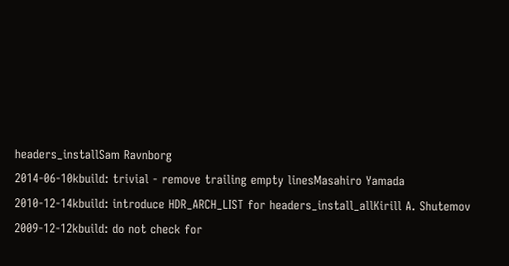headers_installSam Ravnborg
2014-06-10kbuild: trivial - remove trailing empty linesMasahiro Yamada
2010-12-14kbuild: introduce HDR_ARCH_LIST for headers_install_allKirill A. Shutemov
2009-12-12kbuild: do not check for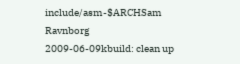include/asm-$ARCHSam Ravnborg
2009-06-09kbuild: clean up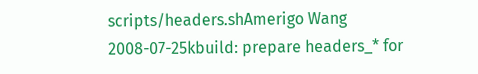scripts/headers.shAmerigo Wang
2008-07-25kbuild: prepare headers_* for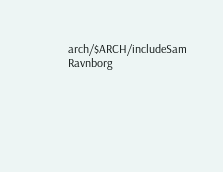arch/$ARCH/includeSam Ravnborg